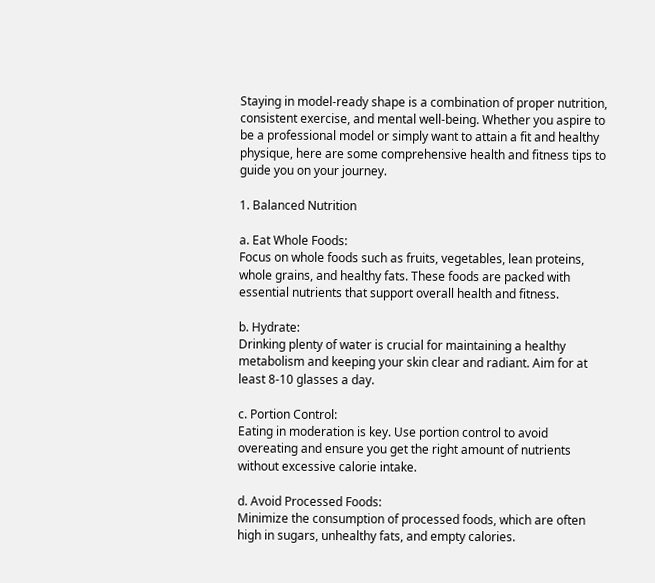Staying in model-ready shape is a combination of proper nutrition, consistent exercise, and mental well-being. Whether you aspire to be a professional model or simply want to attain a fit and healthy physique, here are some comprehensive health and fitness tips to guide you on your journey.

1. Balanced Nutrition

a. Eat Whole Foods:
Focus on whole foods such as fruits, vegetables, lean proteins, whole grains, and healthy fats. These foods are packed with essential nutrients that support overall health and fitness.

b. Hydrate:
Drinking plenty of water is crucial for maintaining a healthy metabolism and keeping your skin clear and radiant. Aim for at least 8-10 glasses a day.

c. Portion Control:
Eating in moderation is key. Use portion control to avoid overeating and ensure you get the right amount of nutrients without excessive calorie intake.

d. Avoid Processed Foods:
Minimize the consumption of processed foods, which are often high in sugars, unhealthy fats, and empty calories.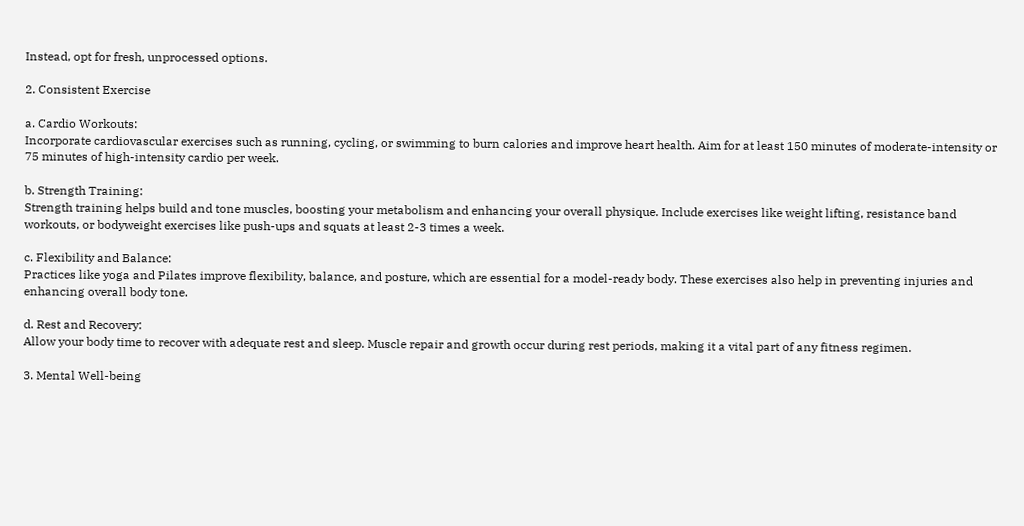Instead, opt for fresh, unprocessed options.

2. Consistent Exercise

a. Cardio Workouts:
Incorporate cardiovascular exercises such as running, cycling, or swimming to burn calories and improve heart health. Aim for at least 150 minutes of moderate-intensity or 75 minutes of high-intensity cardio per week.

b. Strength Training:
Strength training helps build and tone muscles, boosting your metabolism and enhancing your overall physique. Include exercises like weight lifting, resistance band workouts, or bodyweight exercises like push-ups and squats at least 2-3 times a week.

c. Flexibility and Balance:
Practices like yoga and Pilates improve flexibility, balance, and posture, which are essential for a model-ready body. These exercises also help in preventing injuries and enhancing overall body tone.

d. Rest and Recovery:
Allow your body time to recover with adequate rest and sleep. Muscle repair and growth occur during rest periods, making it a vital part of any fitness regimen.

3. Mental Well-being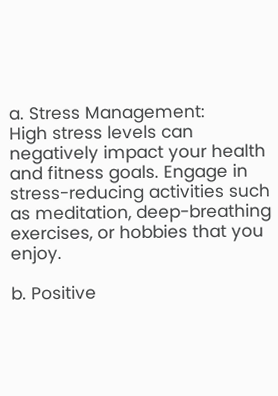a. Stress Management:
High stress levels can negatively impact your health and fitness goals. Engage in stress-reducing activities such as meditation, deep-breathing exercises, or hobbies that you enjoy.

b. Positive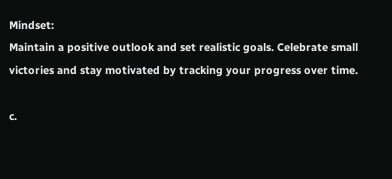Mindset:
Maintain a positive outlook and set realistic goals. Celebrate small victories and stay motivated by tracking your progress over time.

c.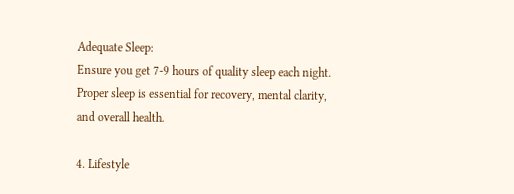Adequate Sleep:
Ensure you get 7-9 hours of quality sleep each night. Proper sleep is essential for recovery, mental clarity, and overall health.

4. Lifestyle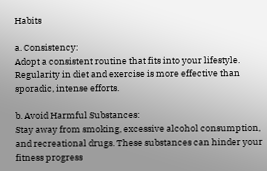Habits

a. Consistency:
Adopt a consistent routine that fits into your lifestyle. Regularity in diet and exercise is more effective than sporadic, intense efforts.

b. Avoid Harmful Substances:
Stay away from smoking, excessive alcohol consumption, and recreational drugs. These substances can hinder your fitness progress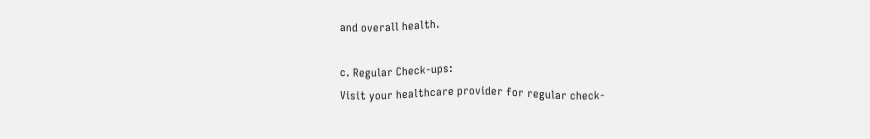and overall health.

c. Regular Check-ups:
Visit your healthcare provider for regular check-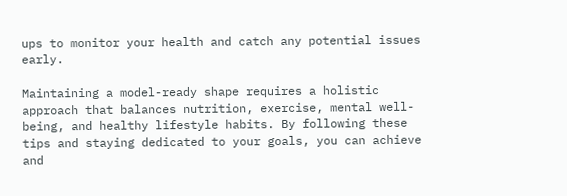ups to monitor your health and catch any potential issues early.

Maintaining a model-ready shape requires a holistic approach that balances nutrition, exercise, mental well-being, and healthy lifestyle habits. By following these tips and staying dedicated to your goals, you can achieve and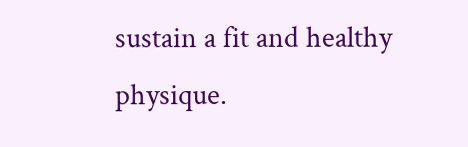sustain a fit and healthy physique.